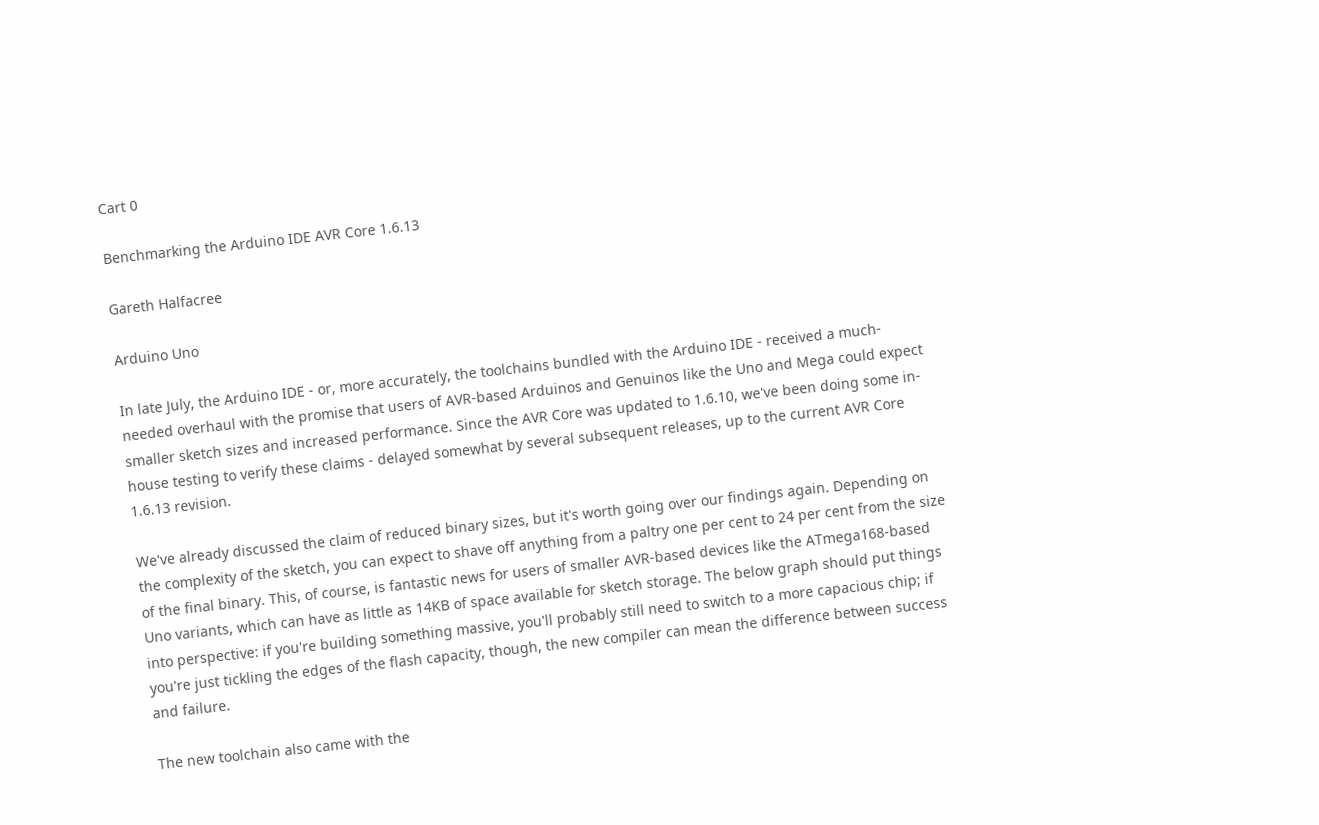Cart 0

Benchmarking the Arduino IDE AVR Core 1.6.13

Gareth Halfacree

Arduino Uno

In late July, the Arduino IDE - or, more accurately, the toolchains bundled with the Arduino IDE - received a much-needed overhaul with the promise that users of AVR-based Arduinos and Genuinos like the Uno and Mega could expect smaller sketch sizes and increased performance. Since the AVR Core was updated to 1.6.10, we've been doing some in-house testing to verify these claims - delayed somewhat by several subsequent releases, up to the current AVR Core 1.6.13 revision.

We've already discussed the claim of reduced binary sizes, but it's worth going over our findings again. Depending on the complexity of the sketch, you can expect to shave off anything from a paltry one per cent to 24 per cent from the size of the final binary. This, of course, is fantastic news for users of smaller AVR-based devices like the ATmega168-based Uno variants, which can have as little as 14KB of space available for sketch storage. The below graph should put things into perspective: if you're building something massive, you'll probably still need to switch to a more capacious chip; if you're just tickling the edges of the flash capacity, though, the new compiler can mean the difference between success and failure.

The new toolchain also came with the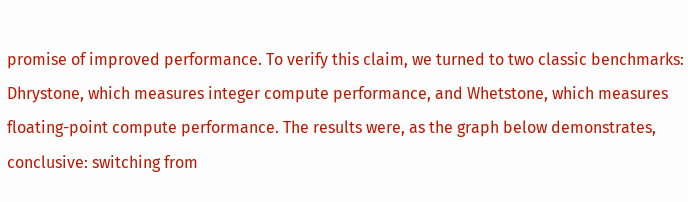promise of improved performance. To verify this claim, we turned to two classic benchmarks: Dhrystone, which measures integer compute performance, and Whetstone, which measures floating-point compute performance. The results were, as the graph below demonstrates, conclusive: switching from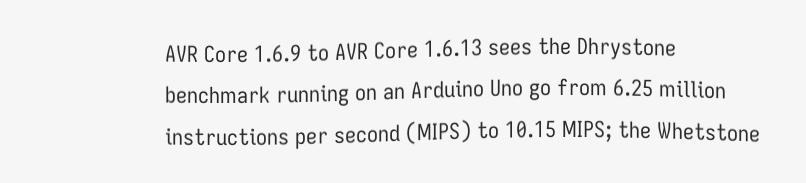AVR Core 1.6.9 to AVR Core 1.6.13 sees the Dhrystone benchmark running on an Arduino Uno go from 6.25 million instructions per second (MIPS) to 10.15 MIPS; the Whetstone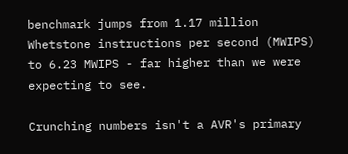benchmark jumps from 1.17 million Whetstone instructions per second (MWIPS) to 6.23 MWIPS - far higher than we were expecting to see.

Crunching numbers isn't a AVR's primary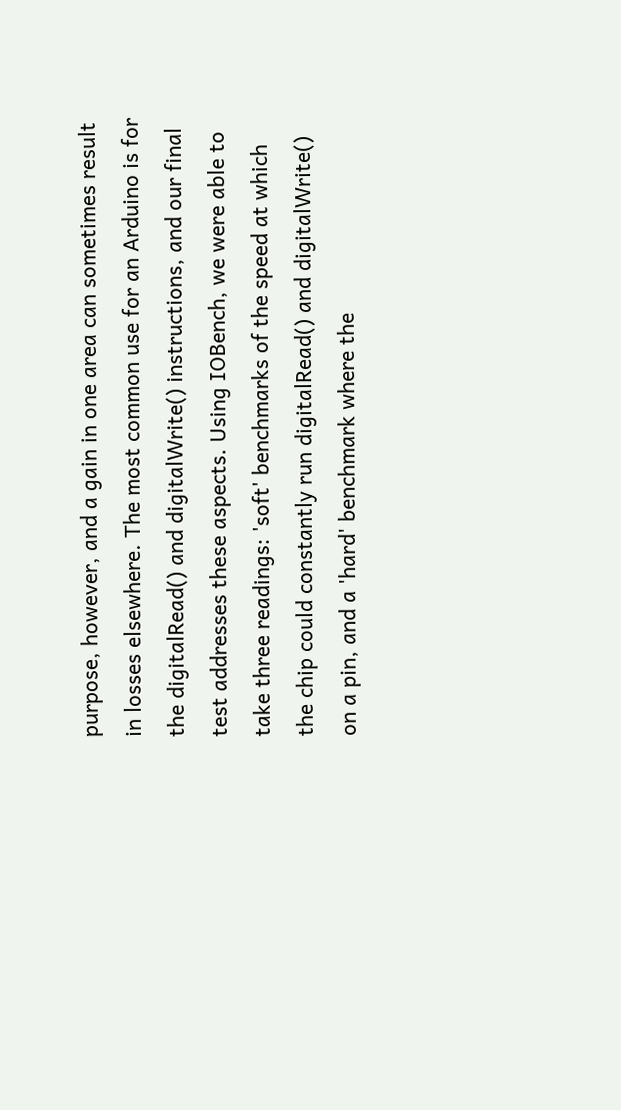purpose, however, and a gain in one area can sometimes result in losses elsewhere. The most common use for an Arduino is for the digitalRead() and digitalWrite() instructions, and our final test addresses these aspects. Using IOBench, we were able to take three readings: 'soft' benchmarks of the speed at which the chip could constantly run digitalRead() and digitalWrite() on a pin, and a 'hard' benchmark where the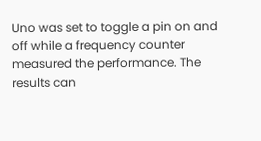Uno was set to toggle a pin on and off while a frequency counter measured the performance. The results can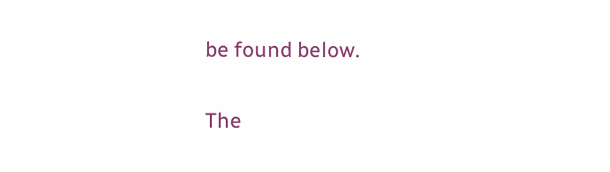be found below.

The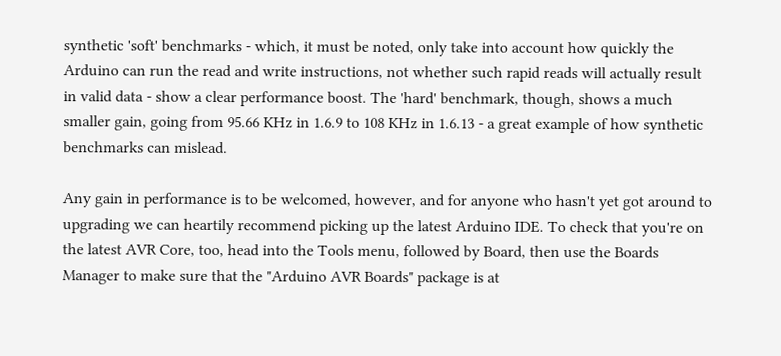synthetic 'soft' benchmarks - which, it must be noted, only take into account how quickly the Arduino can run the read and write instructions, not whether such rapid reads will actually result in valid data - show a clear performance boost. The 'hard' benchmark, though, shows a much smaller gain, going from 95.66 KHz in 1.6.9 to 108 KHz in 1.6.13 - a great example of how synthetic benchmarks can mislead.

Any gain in performance is to be welcomed, however, and for anyone who hasn't yet got around to upgrading we can heartily recommend picking up the latest Arduino IDE. To check that you're on the latest AVR Core, too, head into the Tools menu, followed by Board, then use the Boards Manager to make sure that the "Arduino AVR Boards" package is at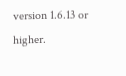version 1.6.13 or higher.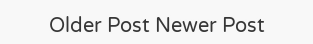Older Post Newer Post